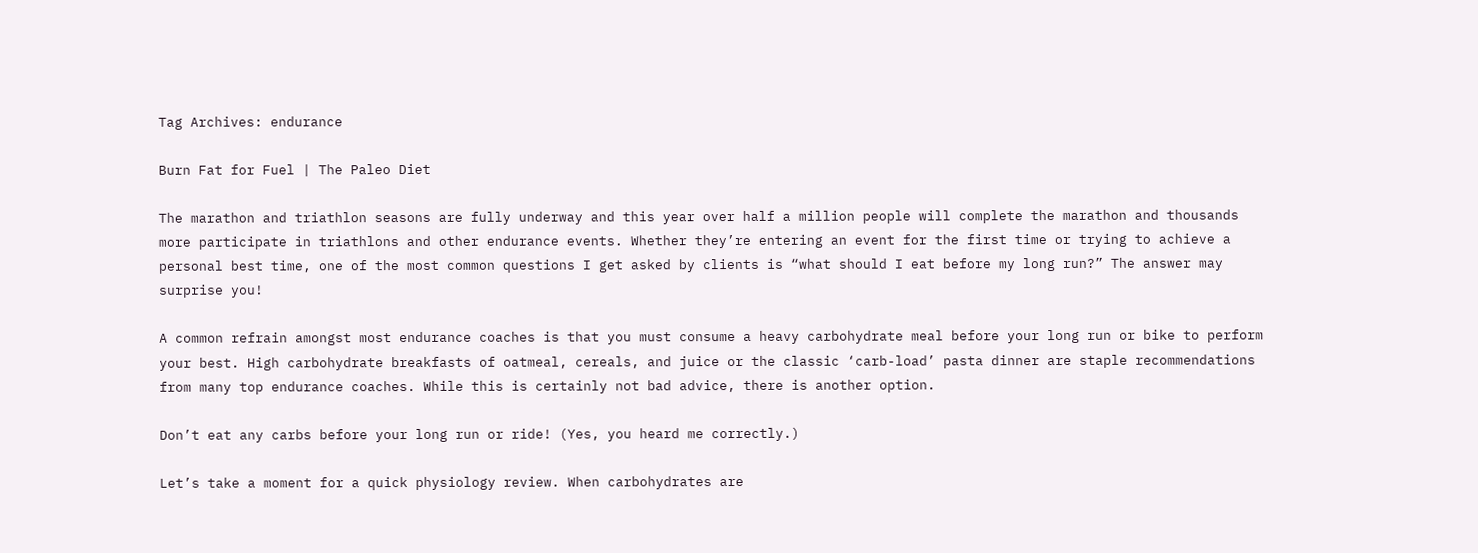Tag Archives: endurance

Burn Fat for Fuel | The Paleo Diet

The marathon and triathlon seasons are fully underway and this year over half a million people will complete the marathon and thousands more participate in triathlons and other endurance events. Whether they’re entering an event for the first time or trying to achieve a personal best time, one of the most common questions I get asked by clients is “what should I eat before my long run?” The answer may surprise you!

A common refrain amongst most endurance coaches is that you must consume a heavy carbohydrate meal before your long run or bike to perform your best. High carbohydrate breakfasts of oatmeal, cereals, and juice or the classic ‘carb-load’ pasta dinner are staple recommendations from many top endurance coaches. While this is certainly not bad advice, there is another option.

Don’t eat any carbs before your long run or ride! (Yes, you heard me correctly.)

Let’s take a moment for a quick physiology review. When carbohydrates are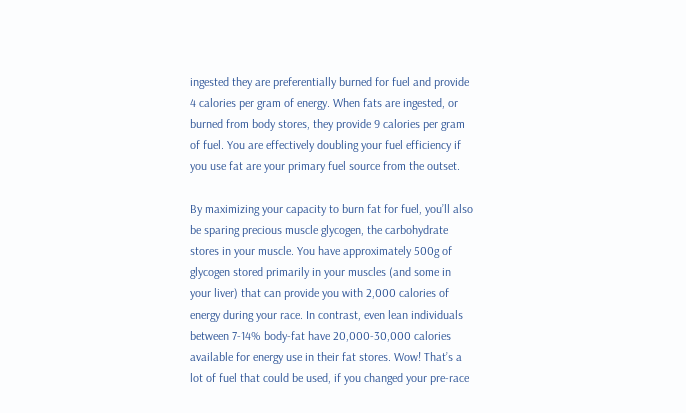ingested they are preferentially burned for fuel and provide 4 calories per gram of energy. When fats are ingested, or burned from body stores, they provide 9 calories per gram of fuel. You are effectively doubling your fuel efficiency if you use fat are your primary fuel source from the outset.

By maximizing your capacity to burn fat for fuel, you’ll also be sparing precious muscle glycogen, the carbohydrate stores in your muscle. You have approximately 500g of glycogen stored primarily in your muscles (and some in your liver) that can provide you with 2,000 calories of energy during your race. In contrast, even lean individuals between 7-14% body-fat have 20,000-30,000 calories available for energy use in their fat stores. Wow! That’s a lot of fuel that could be used, if you changed your pre-race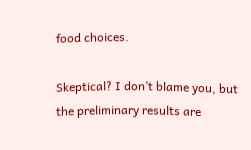food choices.

Skeptical? I don’t blame you, but the preliminary results are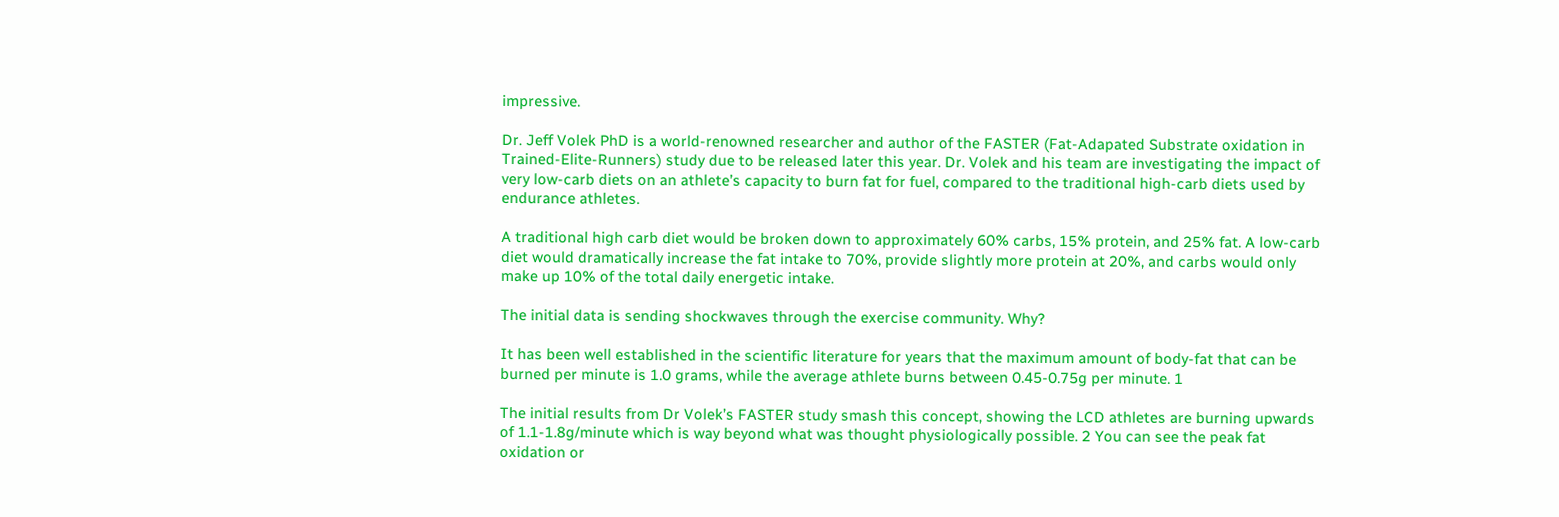impressive.

Dr. Jeff Volek PhD is a world-renowned researcher and author of the FASTER (Fat-Adapated Substrate oxidation in Trained-Elite-Runners) study due to be released later this year. Dr. Volek and his team are investigating the impact of very low-carb diets on an athlete’s capacity to burn fat for fuel, compared to the traditional high-carb diets used by endurance athletes.

A traditional high carb diet would be broken down to approximately 60% carbs, 15% protein, and 25% fat. A low-carb diet would dramatically increase the fat intake to 70%, provide slightly more protein at 20%, and carbs would only make up 10% of the total daily energetic intake.

The initial data is sending shockwaves through the exercise community. Why?

It has been well established in the scientific literature for years that the maximum amount of body-fat that can be burned per minute is 1.0 grams, while the average athlete burns between 0.45-0.75g per minute. 1

The initial results from Dr Volek’s FASTER study smash this concept, showing the LCD athletes are burning upwards of 1.1-1.8g/minute which is way beyond what was thought physiologically possible. 2 You can see the peak fat oxidation or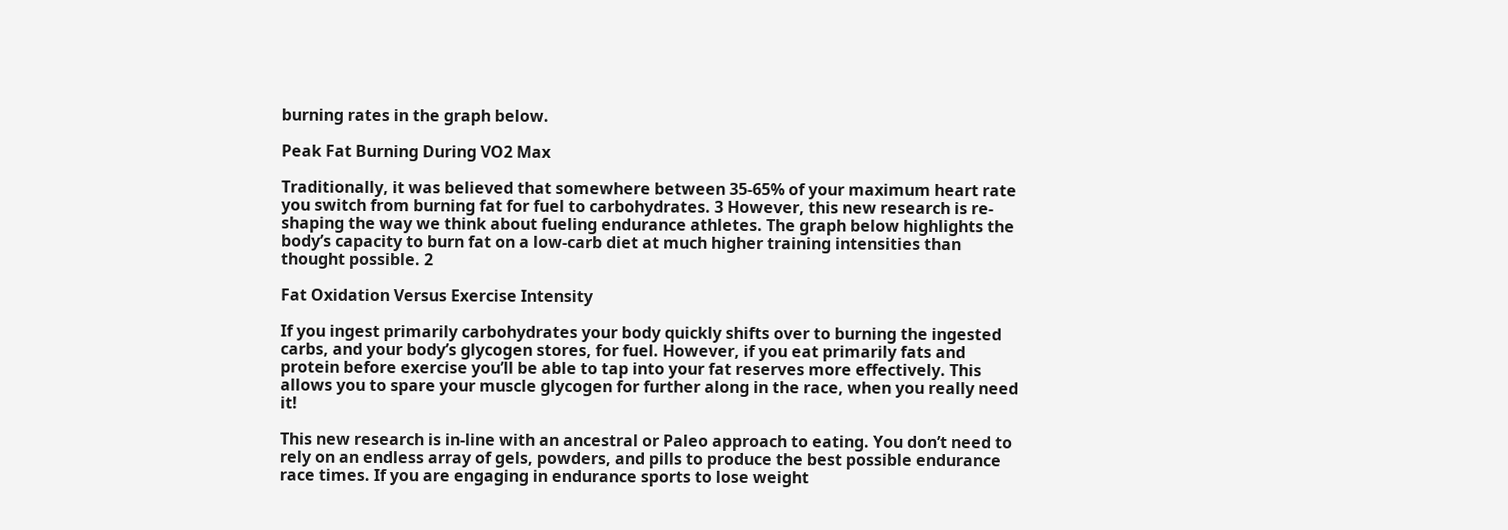burning rates in the graph below.

Peak Fat Burning During VO2 Max

Traditionally, it was believed that somewhere between 35-65% of your maximum heart rate you switch from burning fat for fuel to carbohydrates. 3 However, this new research is re-shaping the way we think about fueling endurance athletes. The graph below highlights the body’s capacity to burn fat on a low-carb diet at much higher training intensities than thought possible. 2

Fat Oxidation Versus Exercise Intensity

If you ingest primarily carbohydrates your body quickly shifts over to burning the ingested carbs, and your body’s glycogen stores, for fuel. However, if you eat primarily fats and protein before exercise you’ll be able to tap into your fat reserves more effectively. This allows you to spare your muscle glycogen for further along in the race, when you really need it!

This new research is in-line with an ancestral or Paleo approach to eating. You don’t need to rely on an endless array of gels, powders, and pills to produce the best possible endurance race times. If you are engaging in endurance sports to lose weight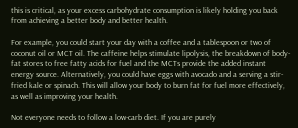this is critical, as your excess carbohydrate consumption is likely holding you back from achieving a better body and better health.

For example, you could start your day with a coffee and a tablespoon or two of coconut oil or MCT oil. The caffeine helps stimulate lipolysis, the breakdown of body-fat stores to free fatty acids for fuel and the MCTs provide the added instant energy source. Alternatively, you could have eggs with avocado and a serving a stir-fried kale or spinach. This will allow your body to burn fat for fuel more effectively, as well as improving your health.

Not everyone needs to follow a low-carb diet. If you are purely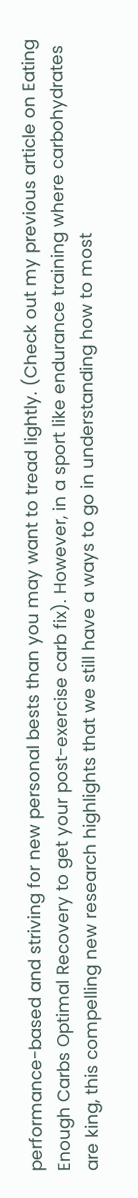performance-based and striving for new personal bests than you may want to tread lightly. (Check out my previous article on Eating Enough Carbs Optimal Recovery to get your post-exercise carb fix). However, in a sport like endurance training where carbohydrates are king, this compelling new research highlights that we still have a ways to go in understanding how to most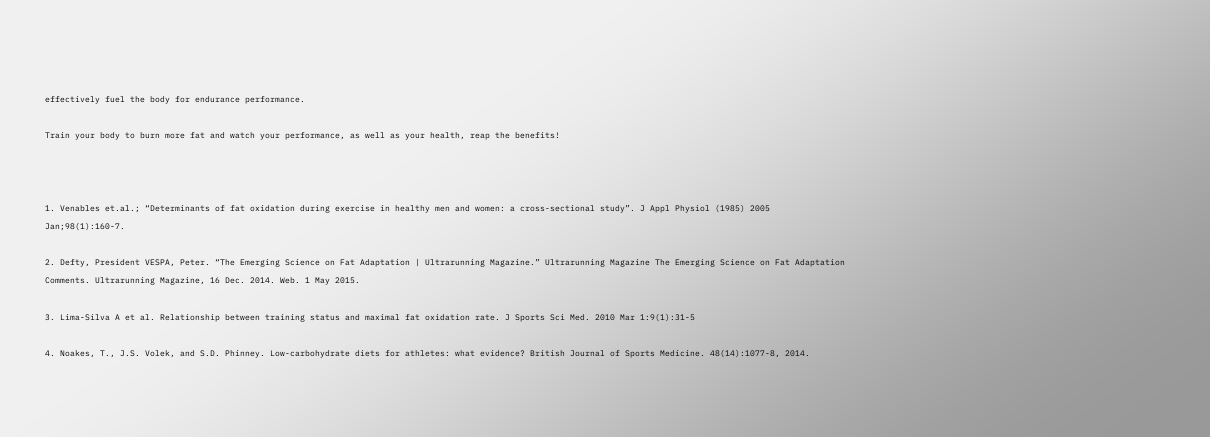effectively fuel the body for endurance performance.

Train your body to burn more fat and watch your performance, as well as your health, reap the benefits!



1. Venables et.al.; “Determinants of fat oxidation during exercise in healthy men and women: a cross-sectional study”. J Appl Physiol (1985) 2005 Jan;98(1):160-7.

2. Defty, President VESPA, Peter. “The Emerging Science on Fat Adaptation | Ultrarunning Magazine.” Ultrarunning Magazine The Emerging Science on Fat Adaptation Comments. Ultrarunning Magazine, 16 Dec. 2014. Web. 1 May 2015.

3. Lima-Silva A et al. Relationship between training status and maximal fat oxidation rate. J Sports Sci Med. 2010 Mar 1:9(1):31-5

4. Noakes, T., J.S. Volek, and S.D. Phinney. Low-carbohydrate diets for athletes: what evidence? British Journal of Sports Medicine. 48(14):1077-8, 2014.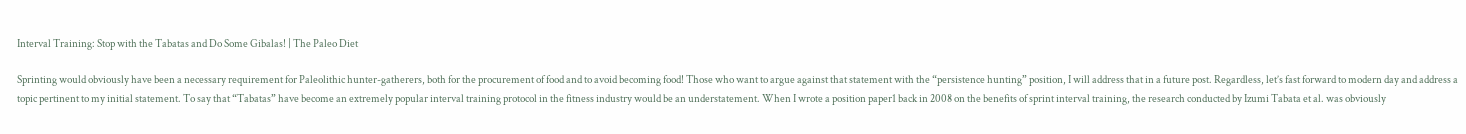Interval Training: Stop with the Tabatas and Do Some Gibalas! | The Paleo Diet

Sprinting would obviously have been a necessary requirement for Paleolithic hunter-gatherers, both for the procurement of food and to avoid becoming food! Those who want to argue against that statement with the “persistence hunting” position, I will address that in a future post. Regardless, let’s fast forward to modern day and address a topic pertinent to my initial statement. To say that “Tabatas” have become an extremely popular interval training protocol in the fitness industry would be an understatement. When I wrote a position paper1 back in 2008 on the benefits of sprint interval training, the research conducted by Izumi Tabata et al. was obviously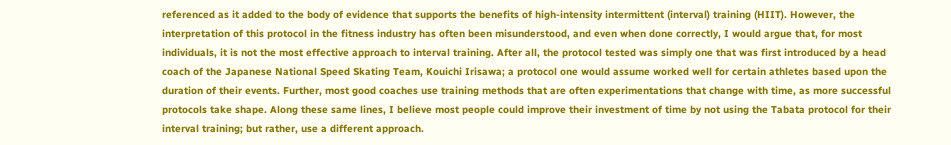referenced as it added to the body of evidence that supports the benefits of high-intensity intermittent (interval) training (HIIT). However, the interpretation of this protocol in the fitness industry has often been misunderstood, and even when done correctly, I would argue that, for most individuals, it is not the most effective approach to interval training. After all, the protocol tested was simply one that was first introduced by a head coach of the Japanese National Speed Skating Team, Kouichi Irisawa; a protocol one would assume worked well for certain athletes based upon the duration of their events. Further, most good coaches use training methods that are often experimentations that change with time, as more successful protocols take shape. Along these same lines, I believe most people could improve their investment of time by not using the Tabata protocol for their interval training; but rather, use a different approach.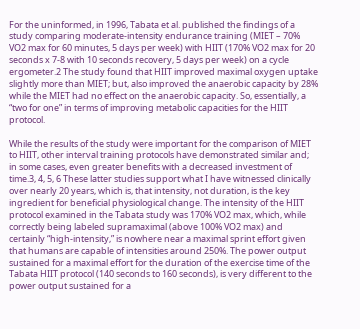For the uninformed, in 1996, Tabata et al. published the findings of a study comparing moderate-intensity endurance training (MIET – 70% VO2 max for 60 minutes, 5 days per week) with HIIT (170% VO2 max for 20 seconds x 7-8 with 10 seconds recovery, 5 days per week) on a cycle ergometer.2 The study found that HIIT improved maximal oxygen uptake slightly more than MIET; but, also improved the anaerobic capacity by 28% while the MIET had no effect on the anaerobic capacity. So, essentially, a “two for one” in terms of improving metabolic capacities for the HIIT protocol.

While the results of the study were important for the comparison of MIET to HIIT, other interval training protocols have demonstrated similar and; in some cases, even greater benefits with a decreased investment of time.3, 4, 5, 6 These latter studies support what I have witnessed clinically over nearly 20 years, which is, that intensity, not duration, is the key ingredient for beneficial physiological change. The intensity of the HIIT protocol examined in the Tabata study was 170% VO2 max, which, while correctly being labeled supramaximal (above 100% VO2 max) and certainly “high-intensity,” is nowhere near a maximal sprint effort given that humans are capable of intensities around 250%. The power output sustained for a maximal effort for the duration of the exercise time of the Tabata HIIT protocol (140 seconds to 160 seconds), is very different to the power output sustained for a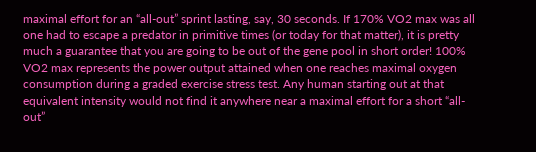maximal effort for an “all-out” sprint lasting, say, 30 seconds. If 170% VO2 max was all one had to escape a predator in primitive times (or today for that matter), it is pretty much a guarantee that you are going to be out of the gene pool in short order! 100% VO2 max represents the power output attained when one reaches maximal oxygen consumption during a graded exercise stress test. Any human starting out at that equivalent intensity would not find it anywhere near a maximal effort for a short “all-out”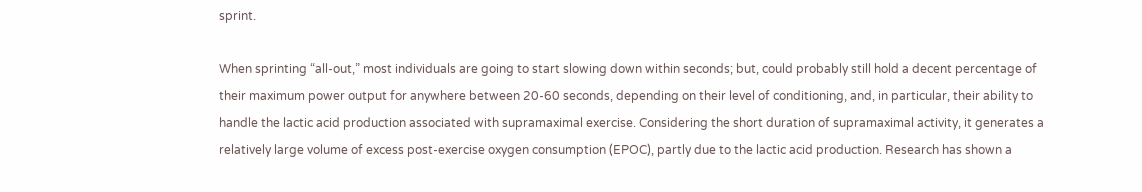sprint.

When sprinting “all-out,” most individuals are going to start slowing down within seconds; but, could probably still hold a decent percentage of their maximum power output for anywhere between 20-60 seconds, depending on their level of conditioning, and, in particular, their ability to handle the lactic acid production associated with supramaximal exercise. Considering the short duration of supramaximal activity, it generates a relatively large volume of excess post-exercise oxygen consumption (EPOC), partly due to the lactic acid production. Research has shown a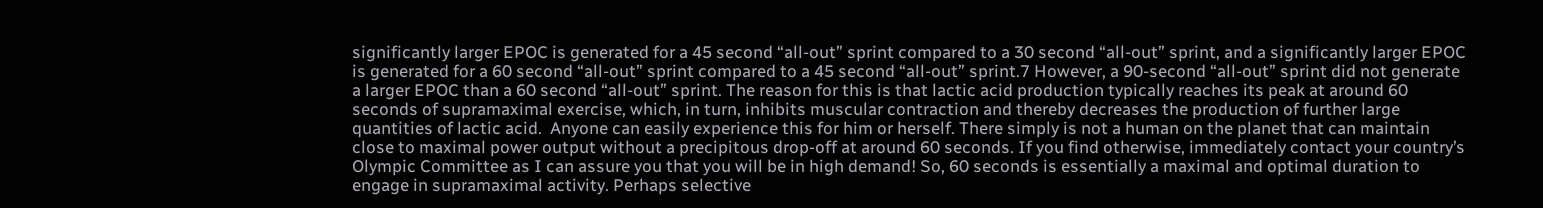significantly larger EPOC is generated for a 45 second “all-out” sprint compared to a 30 second “all-out” sprint, and a significantly larger EPOC is generated for a 60 second “all-out” sprint compared to a 45 second “all-out” sprint.7 However, a 90-second “all-out” sprint did not generate a larger EPOC than a 60 second “all-out” sprint. The reason for this is that lactic acid production typically reaches its peak at around 60 seconds of supramaximal exercise, which, in turn, inhibits muscular contraction and thereby decreases the production of further large quantities of lactic acid.  Anyone can easily experience this for him or herself. There simply is not a human on the planet that can maintain close to maximal power output without a precipitous drop-off at around 60 seconds. If you find otherwise, immediately contact your country’s Olympic Committee as I can assure you that you will be in high demand! So, 60 seconds is essentially a maximal and optimal duration to engage in supramaximal activity. Perhaps selective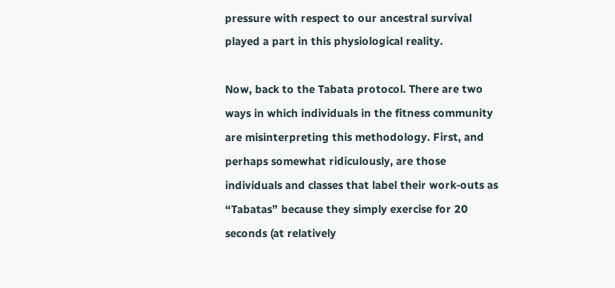pressure with respect to our ancestral survival played a part in this physiological reality.

Now, back to the Tabata protocol. There are two ways in which individuals in the fitness community are misinterpreting this methodology. First, and perhaps somewhat ridiculously, are those individuals and classes that label their work-outs as “Tabatas” because they simply exercise for 20 seconds (at relatively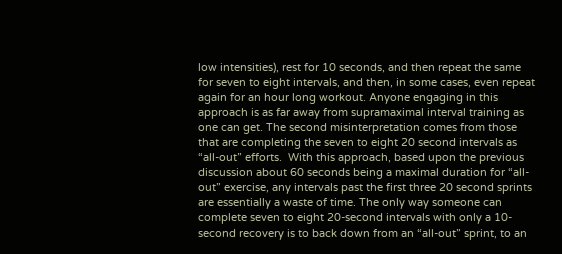low intensities), rest for 10 seconds, and then repeat the same for seven to eight intervals, and then, in some cases, even repeat again for an hour long workout. Anyone engaging in this approach is as far away from supramaximal interval training as one can get. The second misinterpretation comes from those that are completing the seven to eight 20 second intervals as “all-out” efforts.  With this approach, based upon the previous discussion about 60 seconds being a maximal duration for “all-out” exercise, any intervals past the first three 20 second sprints are essentially a waste of time. The only way someone can complete seven to eight 20-second intervals with only a 10-second recovery is to back down from an “all-out” sprint, to an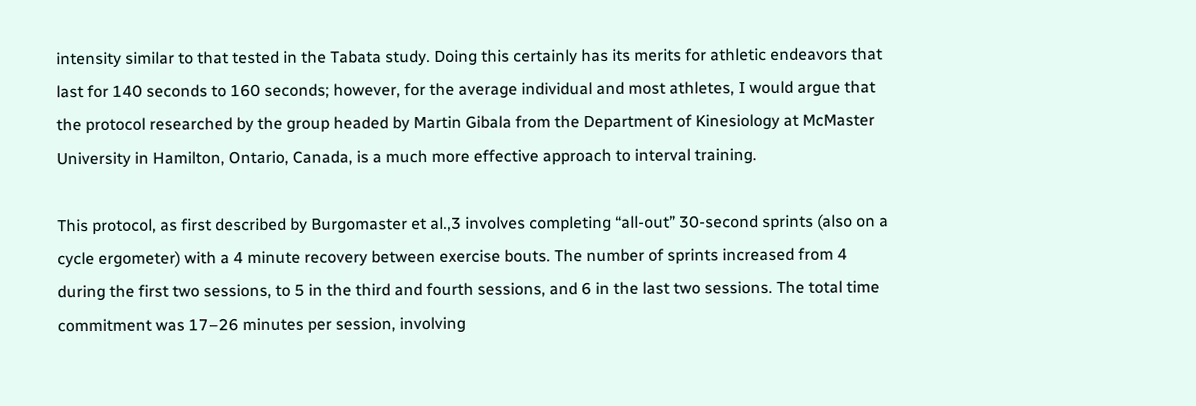intensity similar to that tested in the Tabata study. Doing this certainly has its merits for athletic endeavors that last for 140 seconds to 160 seconds; however, for the average individual and most athletes, I would argue that the protocol researched by the group headed by Martin Gibala from the Department of Kinesiology at McMaster University in Hamilton, Ontario, Canada, is a much more effective approach to interval training.

This protocol, as first described by Burgomaster et al.,3 involves completing “all-out” 30-second sprints (also on a cycle ergometer) with a 4 minute recovery between exercise bouts. The number of sprints increased from 4 during the first two sessions, to 5 in the third and fourth sessions, and 6 in the last two sessions. The total time commitment was 17–26 minutes per session, involving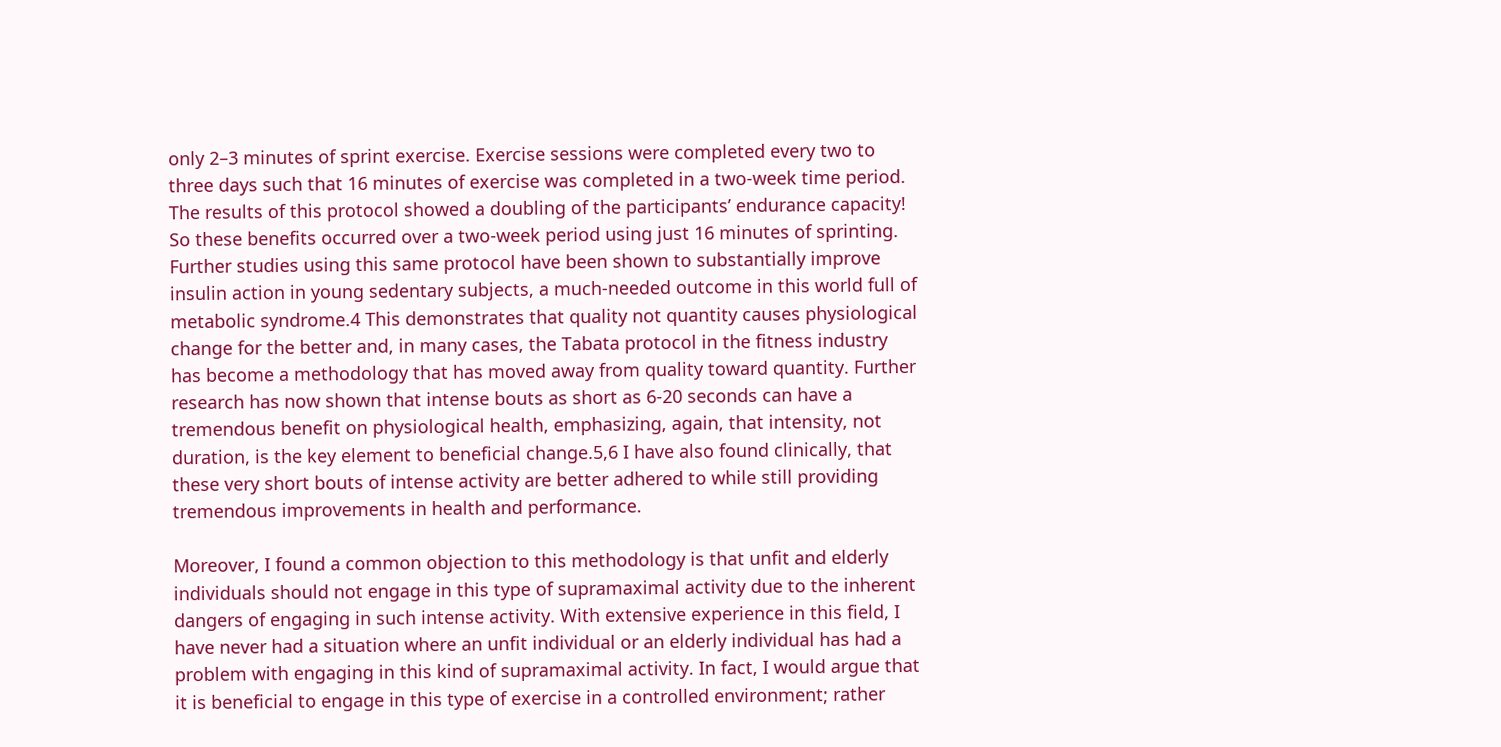only 2–3 minutes of sprint exercise. Exercise sessions were completed every two to three days such that 16 minutes of exercise was completed in a two-week time period.  The results of this protocol showed a doubling of the participants’ endurance capacity! So these benefits occurred over a two-week period using just 16 minutes of sprinting. Further studies using this same protocol have been shown to substantially improve insulin action in young sedentary subjects, a much-needed outcome in this world full of metabolic syndrome.4 This demonstrates that quality not quantity causes physiological change for the better and, in many cases, the Tabata protocol in the fitness industry has become a methodology that has moved away from quality toward quantity. Further research has now shown that intense bouts as short as 6-20 seconds can have a tremendous benefit on physiological health, emphasizing, again, that intensity, not duration, is the key element to beneficial change.5,6 I have also found clinically, that these very short bouts of intense activity are better adhered to while still providing tremendous improvements in health and performance.

Moreover, I found a common objection to this methodology is that unfit and elderly individuals should not engage in this type of supramaximal activity due to the inherent dangers of engaging in such intense activity. With extensive experience in this field, I have never had a situation where an unfit individual or an elderly individual has had a problem with engaging in this kind of supramaximal activity. In fact, I would argue that it is beneficial to engage in this type of exercise in a controlled environment; rather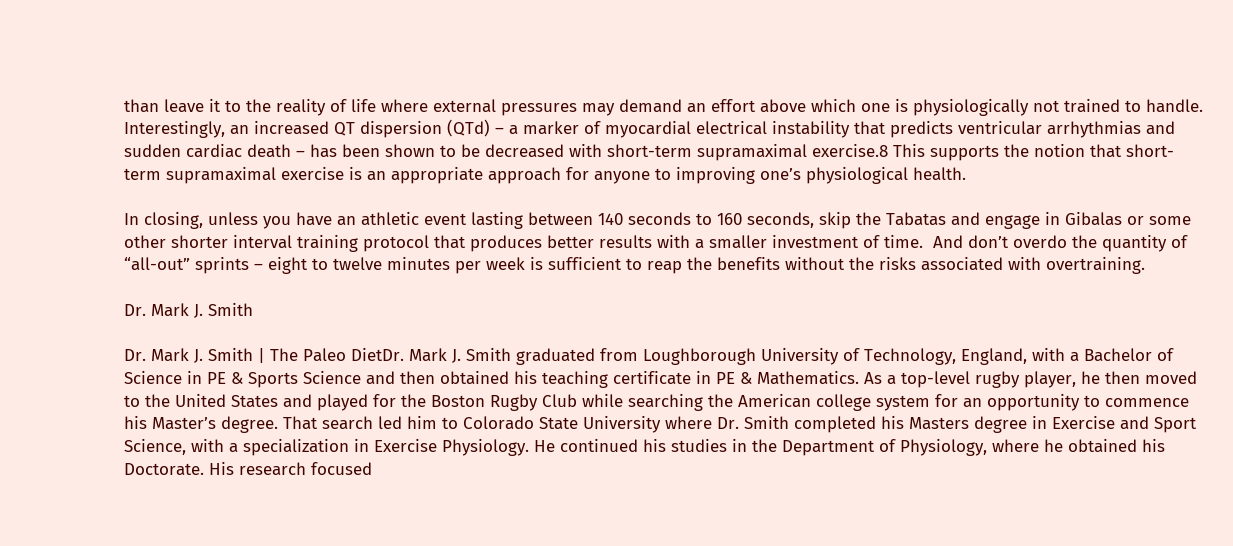than leave it to the reality of life where external pressures may demand an effort above which one is physiologically not trained to handle.  Interestingly, an increased QT dispersion (QTd) – a marker of myocardial electrical instability that predicts ventricular arrhythmias and sudden cardiac death – has been shown to be decreased with short-term supramaximal exercise.8 This supports the notion that short-term supramaximal exercise is an appropriate approach for anyone to improving one’s physiological health.

In closing, unless you have an athletic event lasting between 140 seconds to 160 seconds, skip the Tabatas and engage in Gibalas or some other shorter interval training protocol that produces better results with a smaller investment of time.  And don’t overdo the quantity of “all-out” sprints – eight to twelve minutes per week is sufficient to reap the benefits without the risks associated with overtraining.

Dr. Mark J. Smith

Dr. Mark J. Smith | The Paleo DietDr. Mark J. Smith graduated from Loughborough University of Technology, England, with a Bachelor of Science in PE & Sports Science and then obtained his teaching certificate in PE & Mathematics. As a top-level rugby player, he then moved to the United States and played for the Boston Rugby Club while searching the American college system for an opportunity to commence his Master’s degree. That search led him to Colorado State University where Dr. Smith completed his Masters degree in Exercise and Sport Science, with a specialization in Exercise Physiology. He continued his studies in the Department of Physiology, where he obtained his Doctorate. His research focused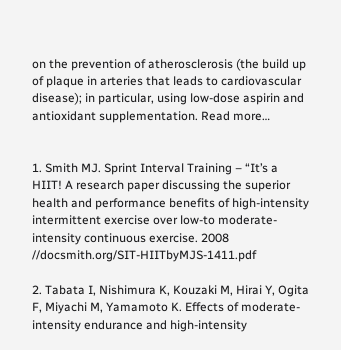on the prevention of atherosclerosis (the build up of plaque in arteries that leads to cardiovascular disease); in particular, using low-dose aspirin and antioxidant supplementation. Read more…


1. Smith MJ. Sprint Interval Training – “It’s a HIIT! A research paper discussing the superior health and performance benefits of high-intensity intermittent exercise over low-to moderate-intensity continuous exercise. 2008 //docsmith.org/SIT-HIITbyMJS-1411.pdf

2. Tabata I, Nishimura K, Kouzaki M, Hirai Y, Ogita F, Miyachi M, Yamamoto K. Effects of moderate-intensity endurance and high-intensity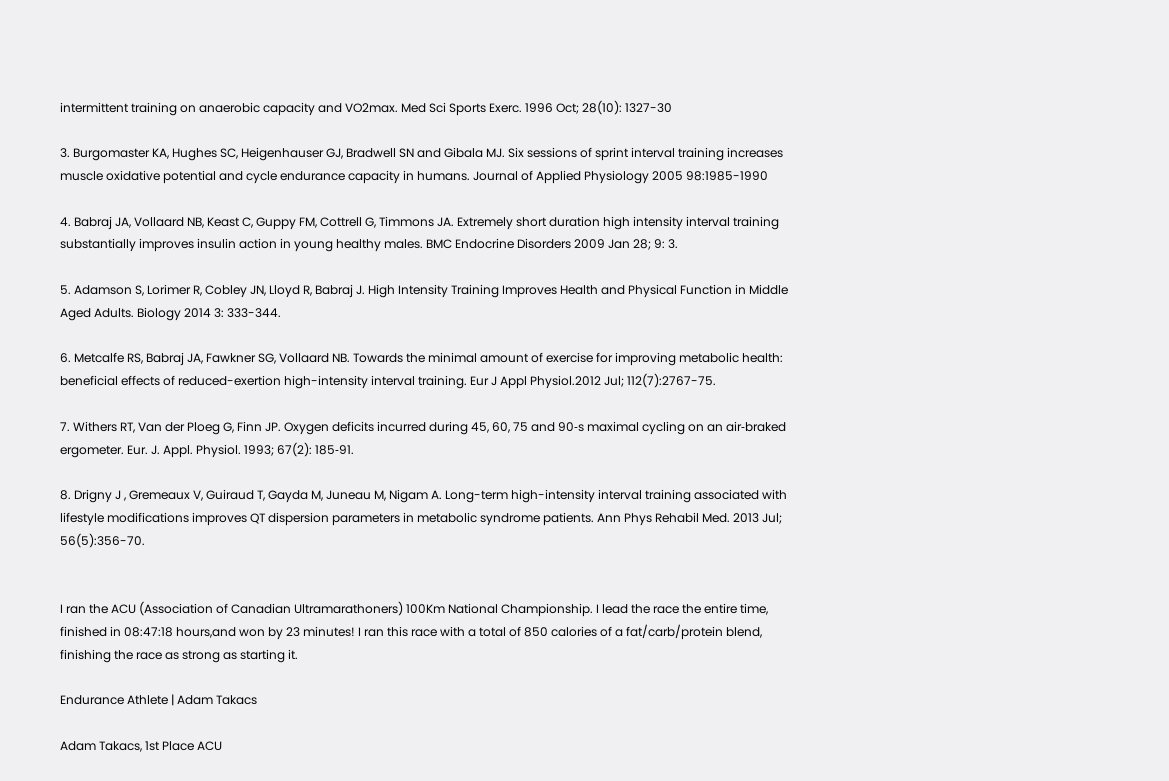intermittent training on anaerobic capacity and VO2max. Med Sci Sports Exerc. 1996 Oct; 28(10): 1327-30

3. Burgomaster KA, Hughes SC, Heigenhauser GJ, Bradwell SN and Gibala MJ. Six sessions of sprint interval training increases muscle oxidative potential and cycle endurance capacity in humans. Journal of Applied Physiology 2005 98:1985-1990

4. Babraj JA, Vollaard NB, Keast C, Guppy FM, Cottrell G, Timmons JA. Extremely short duration high intensity interval training substantially improves insulin action in young healthy males. BMC Endocrine Disorders 2009 Jan 28; 9: 3.

5. Adamson S, Lorimer R, Cobley JN, Lloyd R, Babraj J. High Intensity Training Improves Health and Physical Function in Middle Aged Adults. Biology 2014 3: 333-344.

6. Metcalfe RS, Babraj JA, Fawkner SG, Vollaard NB. Towards the minimal amount of exercise for improving metabolic health: beneficial effects of reduced-exertion high-intensity interval training. Eur J Appl Physiol.2012 Jul; 112(7):2767-75.

7. Withers RT, Van der Ploeg G, Finn JP. Oxygen deficits incurred during 45, 60, 75 and 90‐s maximal cycling on an air‐braked ergometer. Eur. J. Appl. Physiol. 1993; 67(2): 185‐91.

8. Drigny J , Gremeaux V, Guiraud T, Gayda M, Juneau M, Nigam A. Long-term high-intensity interval training associated with lifestyle modifications improves QT dispersion parameters in metabolic syndrome patients. Ann Phys Rehabil Med. 2013 Jul; 56(5):356-70.


I ran the ACU (Association of Canadian Ultramarathoners) 100Km National Championship. I lead the race the entire time, finished in 08:47:18 hours,and won by 23 minutes! I ran this race with a total of 850 calories of a fat/carb/protein blend, finishing the race as strong as starting it.

Endurance Athlete | Adam Takacs

Adam Takacs, 1st Place ACU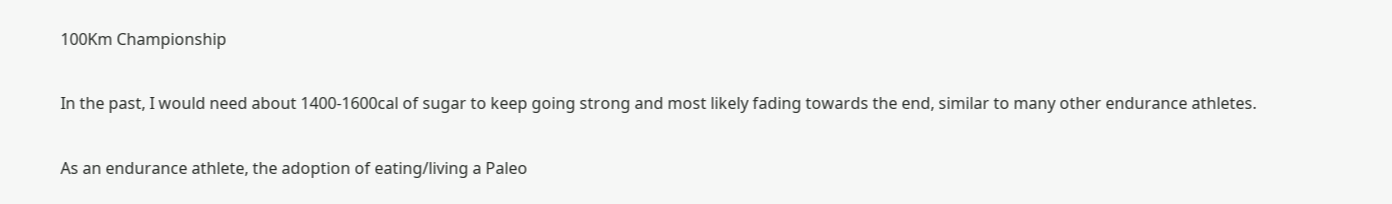100Km Championship

In the past, I would need about 1400-1600cal of sugar to keep going strong and most likely fading towards the end, similar to many other endurance athletes.

As an endurance athlete, the adoption of eating/living a Paleo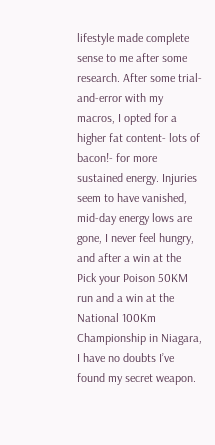lifestyle made complete sense to me after some research. After some trial-and-error with my macros, I opted for a higher fat content- lots of bacon!- for more sustained energy. Injuries seem to have vanished, mid-day energy lows are gone, I never feel hungry, and after a win at the Pick your Poison 50KM run and a win at the National 100Km Championship in Niagara, I have no doubts I’ve found my secret weapon.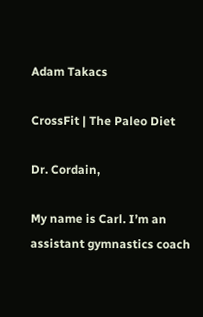Adam Takacs

CrossFit | The Paleo Diet

Dr. Cordain,

My name is Carl. I’m an assistant gymnastics coach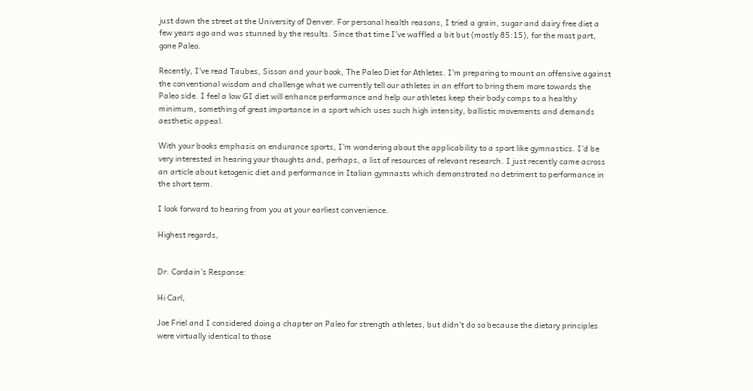just down the street at the University of Denver. For personal health reasons, I tried a grain, sugar and dairy free diet a few years ago and was stunned by the results. Since that time I’ve waffled a bit but (mostly 85:15), for the most part, gone Paleo.

Recently, I’ve read Taubes, Sisson and your book, The Paleo Diet for Athletes. I’m preparing to mount an offensive against the conventional wisdom and challenge what we currently tell our athletes in an effort to bring them more towards the Paleo side. I feel a low GI diet will enhance performance and help our athletes keep their body comps to a healthy minimum, something of great importance in a sport which uses such high intensity, ballistic movements and demands aesthetic appeal.

With your books emphasis on endurance sports, I’m wondering about the applicability to a sport like gymnastics. I’d be very interested in hearing your thoughts and, perhaps, a list of resources of relevant research. I just recently came across an article about ketogenic diet and performance in Italian gymnasts which demonstrated no detriment to performance in the short term.

I look forward to hearing from you at your earliest convenience.

Highest regards,


Dr. Cordain’s Response:

Hi Carl,

Joe Friel and I considered doing a chapter on Paleo for strength athletes, but didn’t do so because the dietary principles were virtually identical to those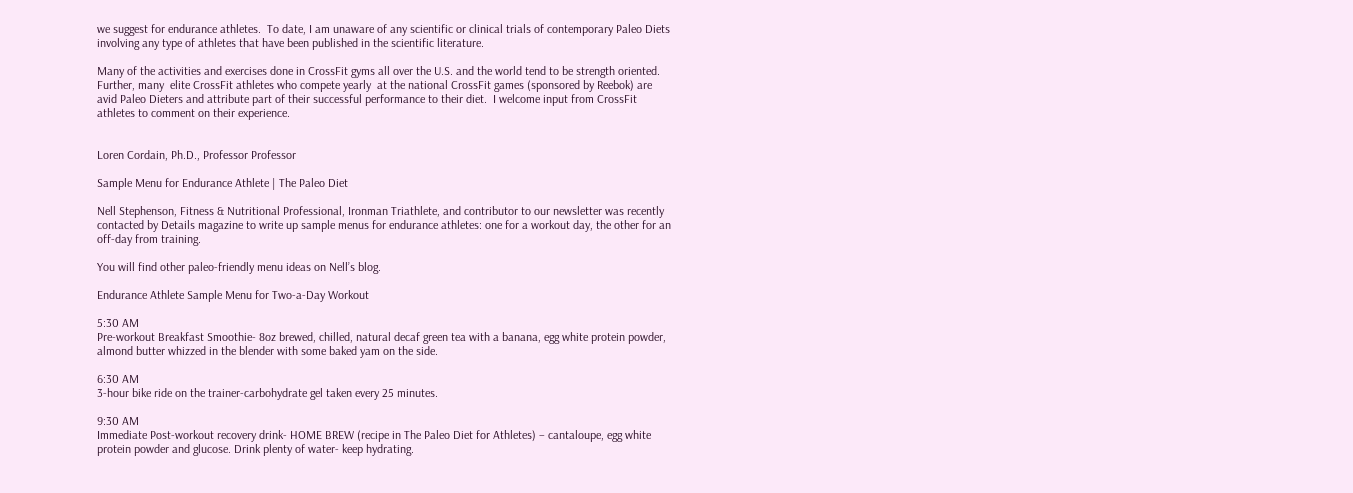we suggest for endurance athletes.  To date, I am unaware of any scientific or clinical trials of contemporary Paleo Diets involving any type of athletes that have been published in the scientific literature.

Many of the activities and exercises done in CrossFit gyms all over the U.S. and the world tend to be strength oriented.  Further, many  elite CrossFit athletes who compete yearly  at the national CrossFit games (sponsored by Reebok) are avid Paleo Dieters and attribute part of their successful performance to their diet.  I welcome input from CrossFit athletes to comment on their experience.


Loren Cordain, Ph.D., Professor Professor

Sample Menu for Endurance Athlete | The Paleo Diet

Nell Stephenson, Fitness & Nutritional Professional, Ironman Triathlete, and contributor to our newsletter was recently contacted by Details magazine to write up sample menus for endurance athletes: one for a workout day, the other for an off-day from training.

You will find other paleo-friendly menu ideas on Nell’s blog.

Endurance Athlete Sample Menu for Two-a-Day Workout

5:30 AM
Pre-workout Breakfast Smoothie- 8oz brewed, chilled, natural decaf green tea with a banana, egg white protein powder, almond butter whizzed in the blender with some baked yam on the side.

6:30 AM
3-hour bike ride on the trainer-carbohydrate gel taken every 25 minutes.

9:30 AM
Immediate Post-workout recovery drink- HOME BREW (recipe in The Paleo Diet for Athletes) – cantaloupe, egg white protein powder and glucose. Drink plenty of water- keep hydrating.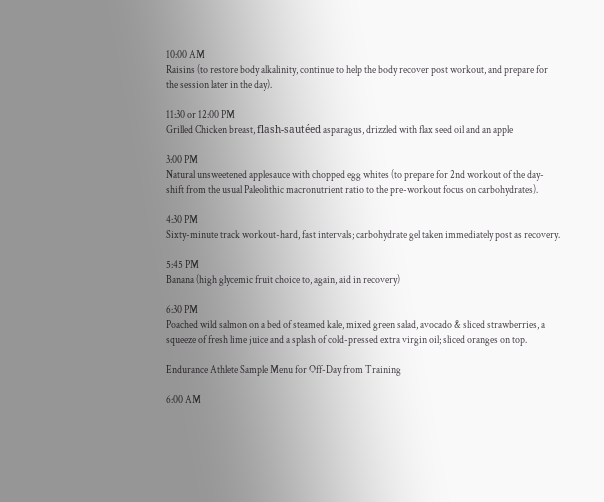10:00 AM
Raisins (to restore body alkalinity, continue to help the body recover post workout, and prepare for the session later in the day).

11:30 or 12:00 PM
Grilled Chicken breast, flash-sautéed asparagus, drizzled with flax seed oil and an apple

3:00 PM
Natural unsweetened applesauce with chopped egg whites (to prepare for 2nd workout of the day-shift from the usual Paleolithic macronutrient ratio to the pre-workout focus on carbohydrates).

4:30 PM
Sixty-minute track workout-hard, fast intervals; carbohydrate gel taken immediately post as recovery.

5:45 PM
Banana (high glycemic fruit choice to, again, aid in recovery)

6:30 PM
Poached wild salmon on a bed of steamed kale, mixed green salad, avocado & sliced strawberries, a squeeze of fresh lime juice and a splash of cold-pressed extra virgin oil; sliced oranges on top.

Endurance Athlete Sample Menu for Off-Day from Training

6:00 AM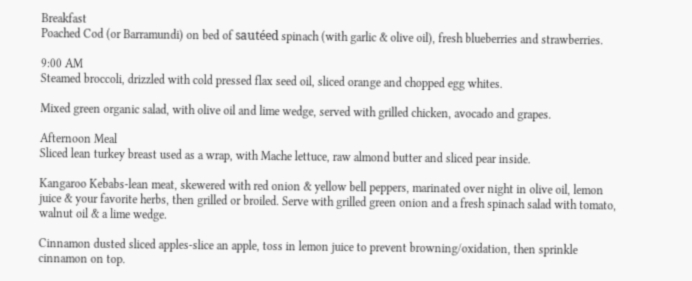Breakfast
Poached Cod (or Barramundi) on bed of sautéed spinach (with garlic & olive oil), fresh blueberries and strawberries.

9:00 AM
Steamed broccoli, drizzled with cold pressed flax seed oil, sliced orange and chopped egg whites.

Mixed green organic salad, with olive oil and lime wedge, served with grilled chicken, avocado and grapes.

Afternoon Meal
Sliced lean turkey breast used as a wrap, with Mache lettuce, raw almond butter and sliced pear inside.

Kangaroo Kebabs-lean meat, skewered with red onion & yellow bell peppers, marinated over night in olive oil, lemon juice & your favorite herbs, then grilled or broiled. Serve with grilled green onion and a fresh spinach salad with tomato, walnut oil & a lime wedge.

Cinnamon dusted sliced apples-slice an apple, toss in lemon juice to prevent browning/oxidation, then sprinkle cinnamon on top.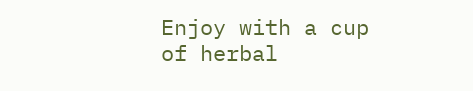Enjoy with a cup of herbal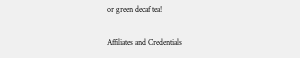or green decaf tea!

Affiliates and Credentials